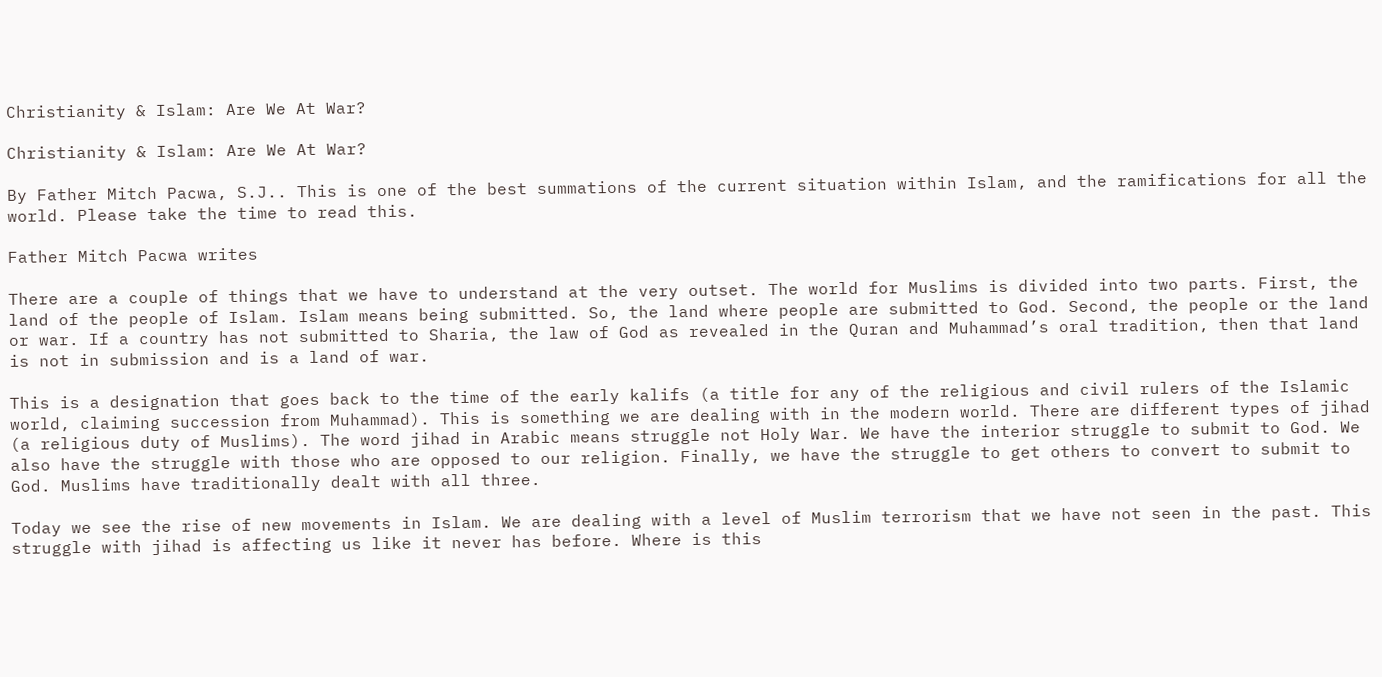Christianity & Islam: Are We At War?

Christianity & Islam: Are We At War?

By Father Mitch Pacwa, S.J.. This is one of the best summations of the current situation within Islam, and the ramifications for all the world. Please take the time to read this.

Father Mitch Pacwa writes

There are a couple of things that we have to understand at the very outset. The world for Muslims is divided into two parts. First, the land of the people of Islam. Islam means being submitted. So, the land where people are submitted to God. Second, the people or the land or war. If a country has not submitted to Sharia, the law of God as revealed in the Quran and Muhammad’s oral tradition, then that land is not in submission and is a land of war.

This is a designation that goes back to the time of the early kalifs (a title for any of the religious and civil rulers of the Islamic world, claiming succession from Muhammad). This is something we are dealing with in the modern world. There are different types of jihad (a religious duty of Muslims). The word jihad in Arabic means struggle not Holy War. We have the interior struggle to submit to God. We also have the struggle with those who are opposed to our religion. Finally, we have the struggle to get others to convert to submit to God. Muslims have traditionally dealt with all three.

Today we see the rise of new movements in Islam. We are dealing with a level of Muslim terrorism that we have not seen in the past. This struggle with jihad is affecting us like it never has before. Where is this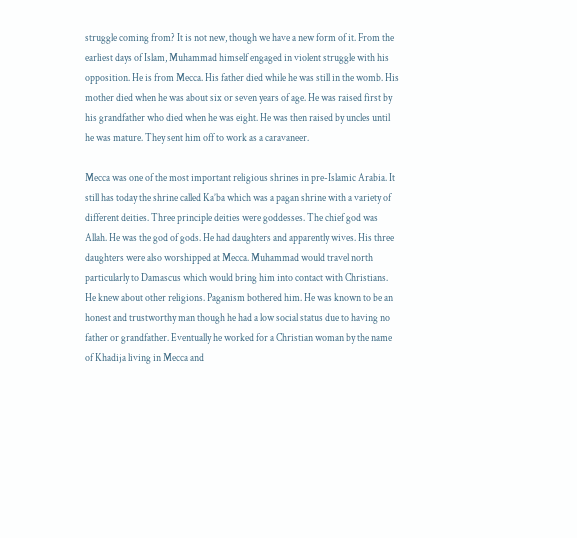struggle coming from? It is not new, though we have a new form of it. From the earliest days of Islam, Muhammad himself engaged in violent struggle with his opposition. He is from Mecca. His father died while he was still in the womb. His mother died when he was about six or seven years of age. He was raised first by his grandfather who died when he was eight. He was then raised by uncles until he was mature. They sent him off to work as a caravaneer.

Mecca was one of the most important religious shrines in pre-Islamic Arabia. It still has today the shrine called Ka’ba which was a pagan shrine with a variety of different deities. Three principle deities were goddesses. The chief god was Allah. He was the god of gods. He had daughters and apparently wives. His three daughters were also worshipped at Mecca. Muhammad would travel north particularly to Damascus which would bring him into contact with Christians. He knew about other religions. Paganism bothered him. He was known to be an honest and trustworthy man though he had a low social status due to having no father or grandfather. Eventually he worked for a Christian woman by the name of Khadija living in Mecca and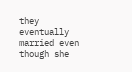they eventually married even though she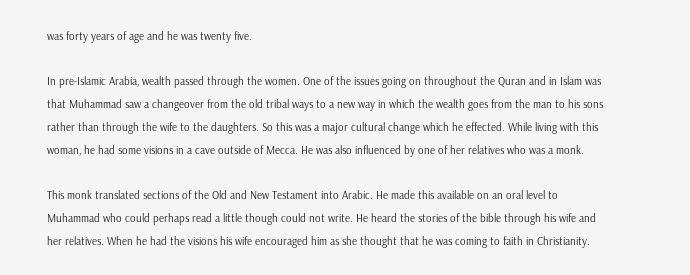was forty years of age and he was twenty five.

In pre-Islamic Arabia, wealth passed through the women. One of the issues going on throughout the Quran and in Islam was that Muhammad saw a changeover from the old tribal ways to a new way in which the wealth goes from the man to his sons rather than through the wife to the daughters. So this was a major cultural change which he effected. While living with this woman, he had some visions in a cave outside of Mecca. He was also influenced by one of her relatives who was a monk.

This monk translated sections of the Old and New Testament into Arabic. He made this available on an oral level to Muhammad who could perhaps read a little though could not write. He heard the stories of the bible through his wife and her relatives. When he had the visions his wife encouraged him as she thought that he was coming to faith in Christianity.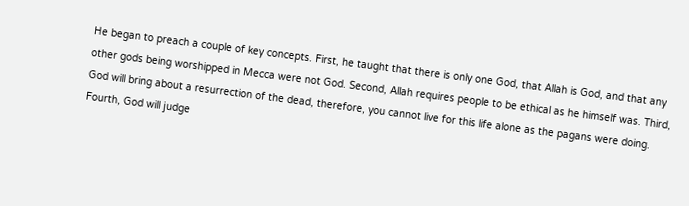He began to preach a couple of key concepts. First, he taught that there is only one God, that Allah is God, and that any other gods being worshipped in Mecca were not God. Second, Allah requires people to be ethical as he himself was. Third, God will bring about a resurrection of the dead, therefore, you cannot live for this life alone as the pagans were doing. Fourth, God will judge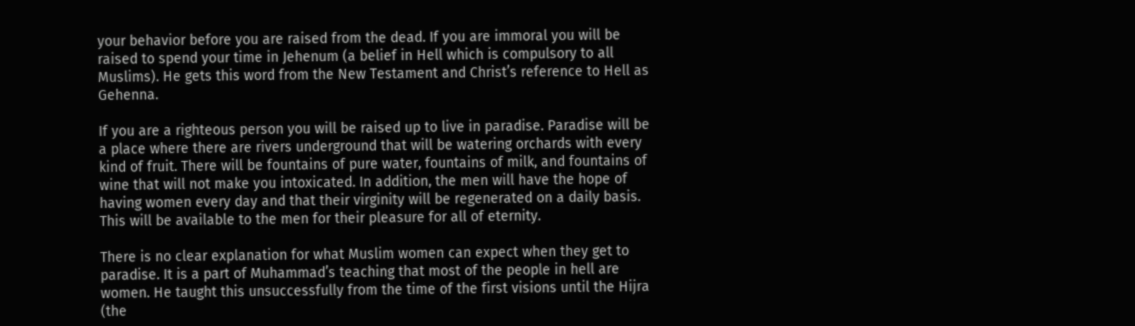your behavior before you are raised from the dead. If you are immoral you will be raised to spend your time in Jehenum (a belief in Hell which is compulsory to all Muslims). He gets this word from the New Testament and Christ’s reference to Hell as Gehenna.

If you are a righteous person you will be raised up to live in paradise. Paradise will be a place where there are rivers underground that will be watering orchards with every kind of fruit. There will be fountains of pure water, fountains of milk, and fountains of wine that will not make you intoxicated. In addition, the men will have the hope of having women every day and that their virginity will be regenerated on a daily basis. This will be available to the men for their pleasure for all of eternity.

There is no clear explanation for what Muslim women can expect when they get to paradise. It is a part of Muhammad’s teaching that most of the people in hell are women. He taught this unsuccessfully from the time of the first visions until the Hijra (the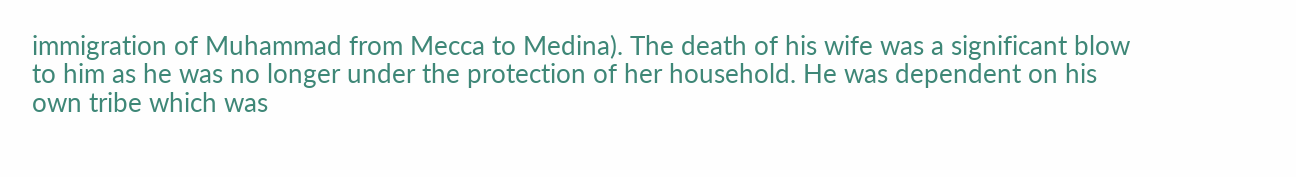immigration of Muhammad from Mecca to Medina). The death of his wife was a significant blow to him as he was no longer under the protection of her household. He was dependent on his own tribe which was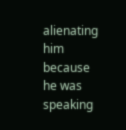alienating him because he was speaking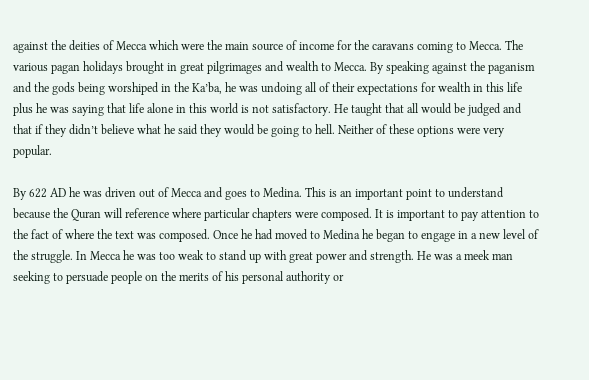against the deities of Mecca which were the main source of income for the caravans coming to Mecca. The various pagan holidays brought in great pilgrimages and wealth to Mecca. By speaking against the paganism and the gods being worshiped in the Ka’ba, he was undoing all of their expectations for wealth in this life plus he was saying that life alone in this world is not satisfactory. He taught that all would be judged and that if they didn’t believe what he said they would be going to hell. Neither of these options were very popular.

By 622 AD he was driven out of Mecca and goes to Medina. This is an important point to understand because the Quran will reference where particular chapters were composed. It is important to pay attention to the fact of where the text was composed. Once he had moved to Medina he began to engage in a new level of the struggle. In Mecca he was too weak to stand up with great power and strength. He was a meek man seeking to persuade people on the merits of his personal authority or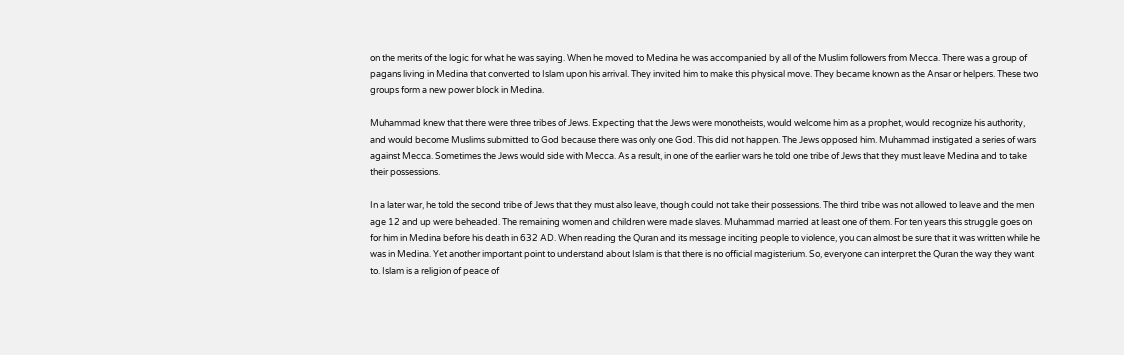on the merits of the logic for what he was saying. When he moved to Medina he was accompanied by all of the Muslim followers from Mecca. There was a group of pagans living in Medina that converted to Islam upon his arrival. They invited him to make this physical move. They became known as the Ansar or helpers. These two groups form a new power block in Medina.

Muhammad knew that there were three tribes of Jews. Expecting that the Jews were monotheists, would welcome him as a prophet, would recognize his authority, and would become Muslims submitted to God because there was only one God. This did not happen. The Jews opposed him. Muhammad instigated a series of wars against Mecca. Sometimes the Jews would side with Mecca. As a result, in one of the earlier wars he told one tribe of Jews that they must leave Medina and to take their possessions.

In a later war, he told the second tribe of Jews that they must also leave, though could not take their possessions. The third tribe was not allowed to leave and the men age 12 and up were beheaded. The remaining women and children were made slaves. Muhammad married at least one of them. For ten years this struggle goes on for him in Medina before his death in 632 AD. When reading the Quran and its message inciting people to violence, you can almost be sure that it was written while he was in Medina. Yet another important point to understand about Islam is that there is no official magisterium. So, everyone can interpret the Quran the way they want to. Islam is a religion of peace of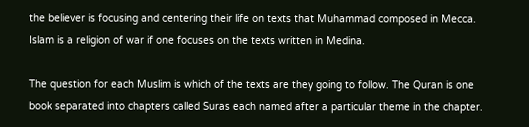the believer is focusing and centering their life on texts that Muhammad composed in Mecca. Islam is a religion of war if one focuses on the texts written in Medina.

The question for each Muslim is which of the texts are they going to follow. The Quran is one book separated into chapters called Suras each named after a particular theme in the chapter.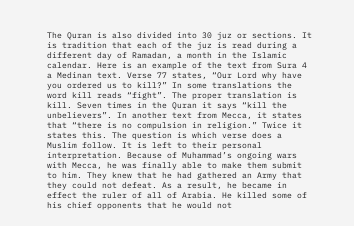The Quran is also divided into 30 juz or sections. It is tradition that each of the juz is read during a different day of Ramadan, a month in the Islamic calendar. Here is an example of the text from Sura 4 a Medinan text. Verse 77 states, “Our Lord why have you ordered us to kill?” In some translations the word kill reads “fight”. The proper translation is kill. Seven times in the Quran it says “kill the unbelievers”. In another text from Mecca, it states that “there is no compulsion in religion.” Twice it states this. The question is which verse does a Muslim follow. It is left to their personal interpretation. Because of Muhammad’s ongoing wars with Mecca, he was finally able to make them submit to him. They knew that he had gathered an Army that they could not defeat. As a result, he became in effect the ruler of all of Arabia. He killed some of his chief opponents that he would not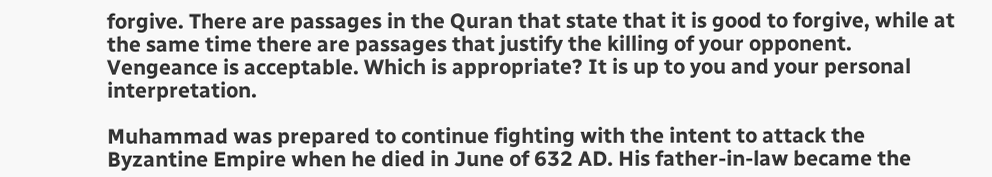forgive. There are passages in the Quran that state that it is good to forgive, while at the same time there are passages that justify the killing of your opponent. Vengeance is acceptable. Which is appropriate? It is up to you and your personal interpretation.

Muhammad was prepared to continue fighting with the intent to attack the Byzantine Empire when he died in June of 632 AD. His father-in-law became the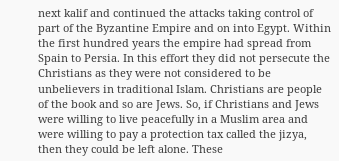next kalif and continued the attacks taking control of part of the Byzantine Empire and on into Egypt. Within the first hundred years the empire had spread from Spain to Persia. In this effort they did not persecute the Christians as they were not considered to be unbelievers in traditional Islam. Christians are people of the book and so are Jews. So, if Christians and Jews were willing to live peacefully in a Muslim area and were willing to pay a protection tax called the jizya, then they could be left alone. These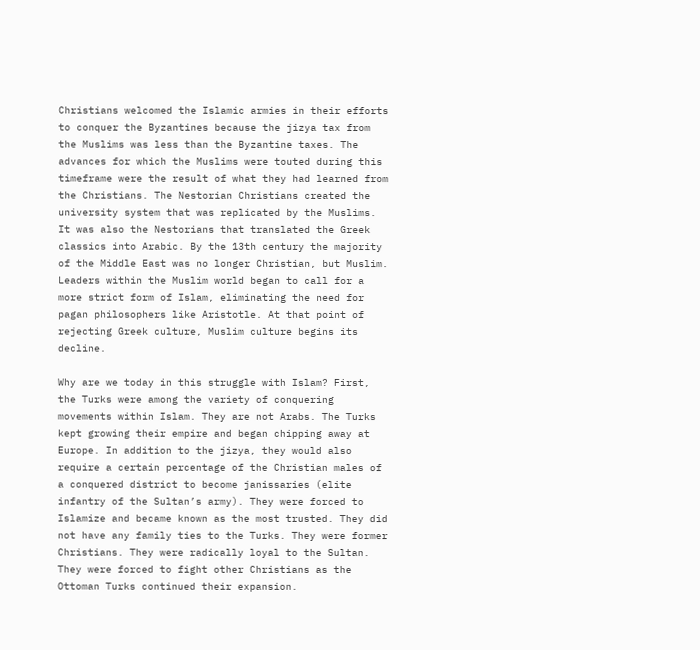Christians welcomed the Islamic armies in their efforts to conquer the Byzantines because the jizya tax from the Muslims was less than the Byzantine taxes. The advances for which the Muslims were touted during this timeframe were the result of what they had learned from the Christians. The Nestorian Christians created the university system that was replicated by the Muslims. It was also the Nestorians that translated the Greek classics into Arabic. By the 13th century the majority of the Middle East was no longer Christian, but Muslim. Leaders within the Muslim world began to call for a more strict form of Islam, eliminating the need for pagan philosophers like Aristotle. At that point of rejecting Greek culture, Muslim culture begins its decline.

Why are we today in this struggle with Islam? First, the Turks were among the variety of conquering movements within Islam. They are not Arabs. The Turks kept growing their empire and began chipping away at Europe. In addition to the jizya, they would also require a certain percentage of the Christian males of a conquered district to become janissaries (elite infantry of the Sultan’s army). They were forced to Islamize and became known as the most trusted. They did not have any family ties to the Turks. They were former Christians. They were radically loyal to the Sultan. They were forced to fight other Christians as the Ottoman Turks continued their expansion.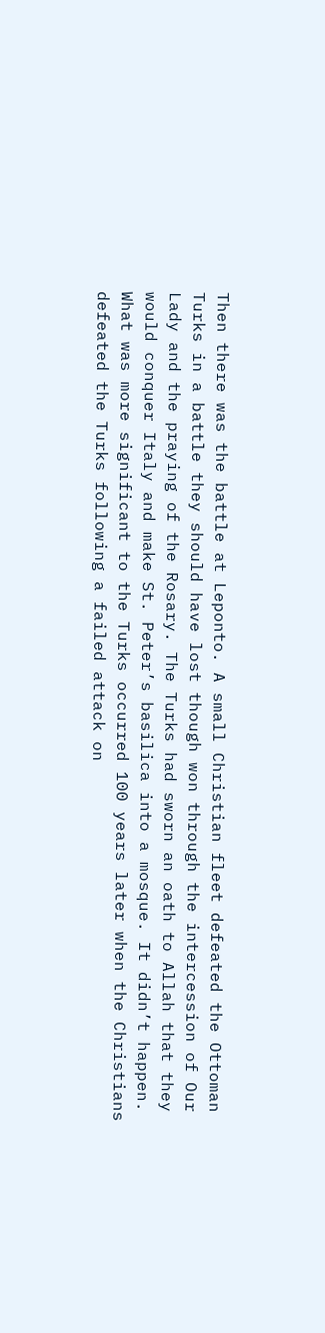Then there was the battle at Leponto. A small Christian fleet defeated the Ottoman Turks in a battle they should have lost though won through the intercession of Our Lady and the praying of the Rosary. The Turks had sworn an oath to Allah that they would conquer Italy and make St. Peter’s basilica into a mosque. It didn’t happen. What was more significant to the Turks occurred 100 years later when the Christians defeated the Turks following a failed attack on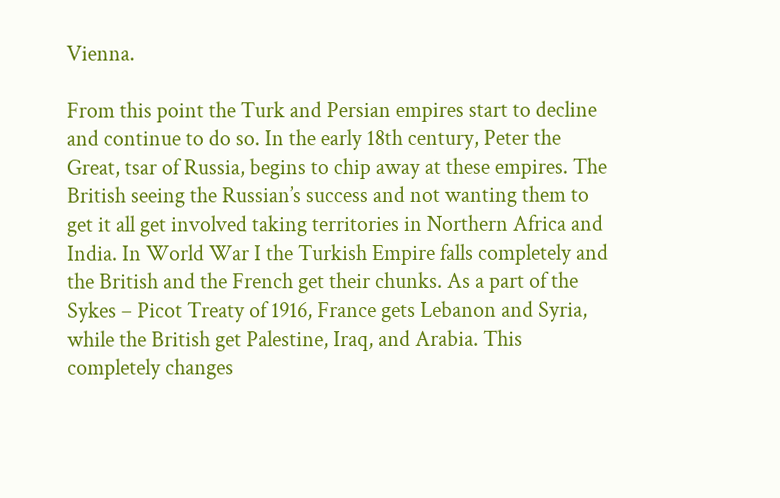Vienna.

From this point the Turk and Persian empires start to decline and continue to do so. In the early 18th century, Peter the Great, tsar of Russia, begins to chip away at these empires. The British seeing the Russian’s success and not wanting them to get it all get involved taking territories in Northern Africa and India. In World War I the Turkish Empire falls completely and the British and the French get their chunks. As a part of the Sykes – Picot Treaty of 1916, France gets Lebanon and Syria, while the British get Palestine, Iraq, and Arabia. This completely changes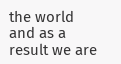the world and as a result we are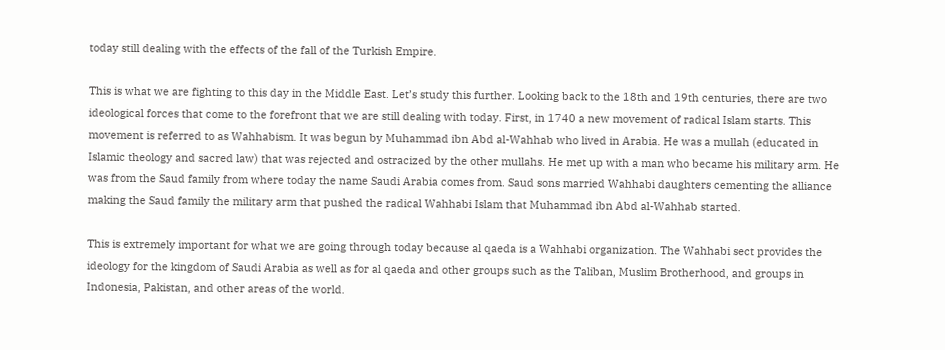today still dealing with the effects of the fall of the Turkish Empire.

This is what we are fighting to this day in the Middle East. Let’s study this further. Looking back to the 18th and 19th centuries, there are two ideological forces that come to the forefront that we are still dealing with today. First, in 1740 a new movement of radical Islam starts. This movement is referred to as Wahhabism. It was begun by Muhammad ibn Abd al-Wahhab who lived in Arabia. He was a mullah (educated in Islamic theology and sacred law) that was rejected and ostracized by the other mullahs. He met up with a man who became his military arm. He was from the Saud family from where today the name Saudi Arabia comes from. Saud sons married Wahhabi daughters cementing the alliance making the Saud family the military arm that pushed the radical Wahhabi Islam that Muhammad ibn Abd al-Wahhab started.

This is extremely important for what we are going through today because al qaeda is a Wahhabi organization. The Wahhabi sect provides the ideology for the kingdom of Saudi Arabia as well as for al qaeda and other groups such as the Taliban, Muslim Brotherhood, and groups in Indonesia, Pakistan, and other areas of the world.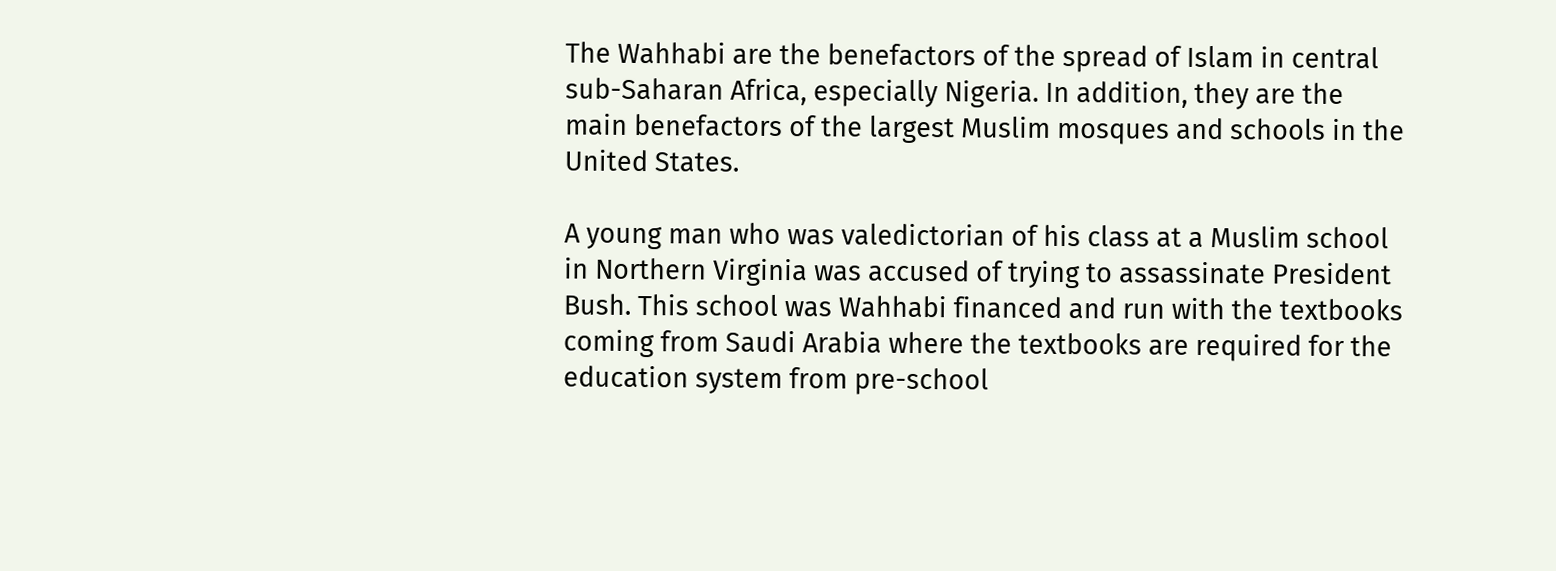The Wahhabi are the benefactors of the spread of Islam in central sub-Saharan Africa, especially Nigeria. In addition, they are the main benefactors of the largest Muslim mosques and schools in the United States.

A young man who was valedictorian of his class at a Muslim school in Northern Virginia was accused of trying to assassinate President Bush. This school was Wahhabi financed and run with the textbooks coming from Saudi Arabia where the textbooks are required for the education system from pre-school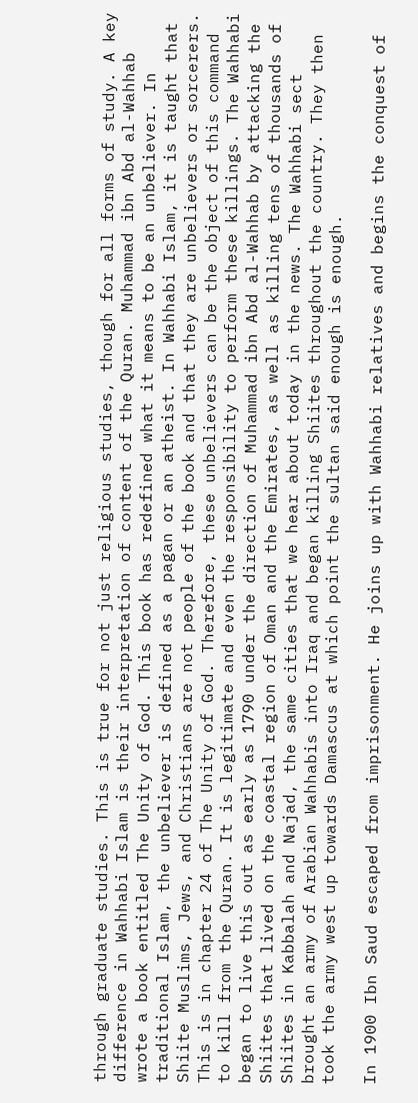through graduate studies. This is true for not just religious studies, though for all forms of study. A key difference in Wahhabi Islam is their interpretation of content of the Quran. Muhammad ibn Abd al-Wahhab wrote a book entitled The Unity of God. This book has redefined what it means to be an unbeliever. In traditional Islam, the unbeliever is defined as a pagan or an atheist. In Wahhabi Islam, it is taught that Shiite Muslims, Jews, and Christians are not people of the book and that they are unbelievers or sorcerers. This is in chapter 24 of The Unity of God. Therefore, these unbelievers can be the object of this command to kill from the Quran. It is legitimate and even the responsibility to perform these killings. The Wahhabi began to live this out as early as 1790 under the direction of Muhammad ibn Abd al-Wahhab by attacking the Shiites that lived on the coastal region of Oman and the Emirates, as well as killing tens of thousands of Shiites in Kabbalah and Najad, the same cities that we hear about today in the news. The Wahhabi sect brought an army of Arabian Wahhabis into Iraq and began killing Shiites throughout the country. They then took the army west up towards Damascus at which point the sultan said enough is enough.

In 1900 Ibn Saud escaped from imprisonment. He joins up with Wahhabi relatives and begins the conquest of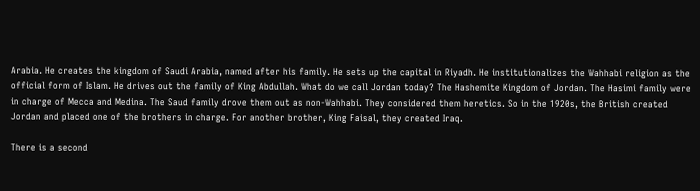Arabia. He creates the kingdom of Saudi Arabia, named after his family. He sets up the capital in Riyadh. He institutionalizes the Wahhabi religion as the official form of Islam. He drives out the family of King Abdullah. What do we call Jordan today? The Hashemite Kingdom of Jordan. The Hasimi family were in charge of Mecca and Medina. The Saud family drove them out as non-Wahhabi. They considered them heretics. So in the 1920s, the British created Jordan and placed one of the brothers in charge. For another brother, King Faisal, they created Iraq.

There is a second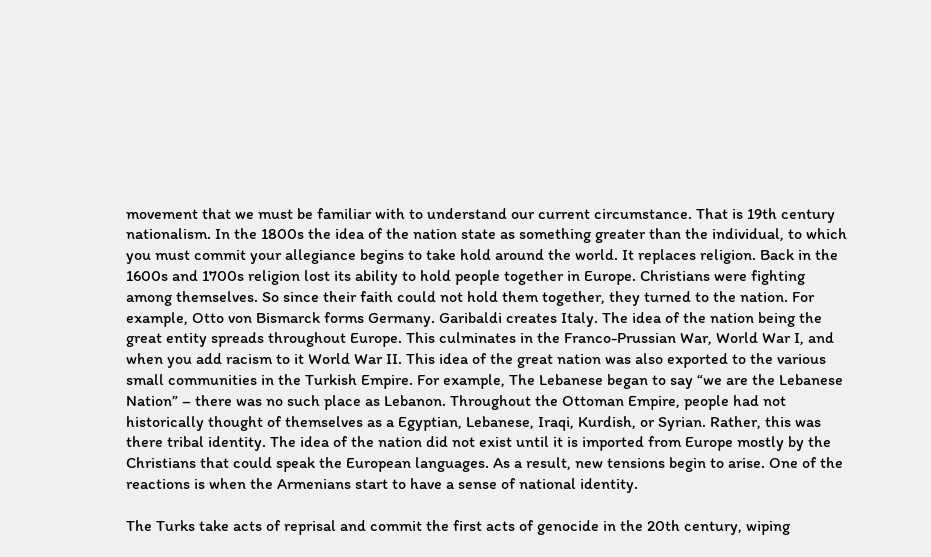movement that we must be familiar with to understand our current circumstance. That is 19th century nationalism. In the 1800s the idea of the nation state as something greater than the individual, to which you must commit your allegiance begins to take hold around the world. It replaces religion. Back in the 1600s and 1700s religion lost its ability to hold people together in Europe. Christians were fighting among themselves. So since their faith could not hold them together, they turned to the nation. For example, Otto von Bismarck forms Germany. Garibaldi creates Italy. The idea of the nation being the great entity spreads throughout Europe. This culminates in the Franco-Prussian War, World War I, and when you add racism to it World War II. This idea of the great nation was also exported to the various small communities in the Turkish Empire. For example, The Lebanese began to say “we are the Lebanese Nation” – there was no such place as Lebanon. Throughout the Ottoman Empire, people had not historically thought of themselves as a Egyptian, Lebanese, Iraqi, Kurdish, or Syrian. Rather, this was there tribal identity. The idea of the nation did not exist until it is imported from Europe mostly by the Christians that could speak the European languages. As a result, new tensions begin to arise. One of the reactions is when the Armenians start to have a sense of national identity.

The Turks take acts of reprisal and commit the first acts of genocide in the 20th century, wiping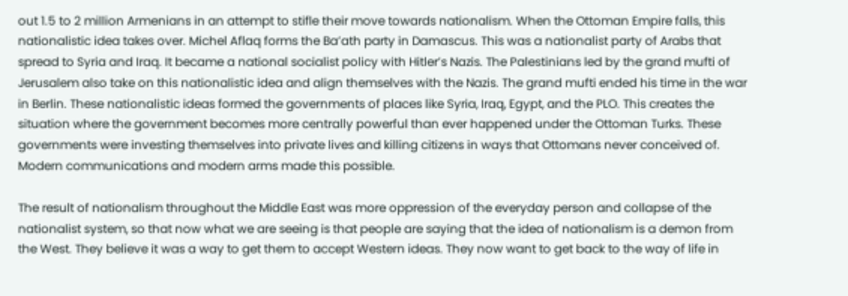out 1.5 to 2 million Armenians in an attempt to stifle their move towards nationalism. When the Ottoman Empire falls, this nationalistic idea takes over. Michel Aflaq forms the Ba’ath party in Damascus. This was a nationalist party of Arabs that spread to Syria and Iraq. It became a national socialist policy with Hitler’s Nazis. The Palestinians led by the grand mufti of Jerusalem also take on this nationalistic idea and align themselves with the Nazis. The grand mufti ended his time in the war in Berlin. These nationalistic ideas formed the governments of places like Syria, Iraq, Egypt, and the PLO. This creates the situation where the government becomes more centrally powerful than ever happened under the Ottoman Turks. These governments were investing themselves into private lives and killing citizens in ways that Ottomans never conceived of. Modern communications and modern arms made this possible.

The result of nationalism throughout the Middle East was more oppression of the everyday person and collapse of the nationalist system, so that now what we are seeing is that people are saying that the idea of nationalism is a demon from the West. They believe it was a way to get them to accept Western ideas. They now want to get back to the way of life in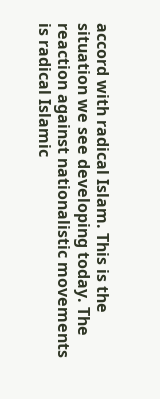accord with radical Islam. This is the situation we see developing today. The reaction against nationalistic movements is radical Islamic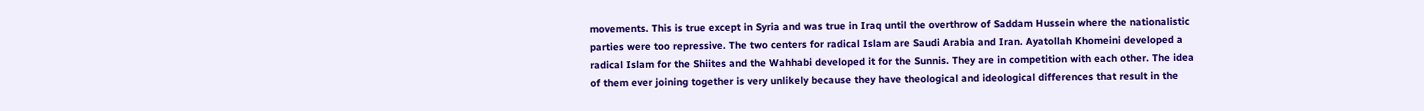movements. This is true except in Syria and was true in Iraq until the overthrow of Saddam Hussein where the nationalistic parties were too repressive. The two centers for radical Islam are Saudi Arabia and Iran. Ayatollah Khomeini developed a radical Islam for the Shiites and the Wahhabi developed it for the Sunnis. They are in competition with each other. The idea of them ever joining together is very unlikely because they have theological and ideological differences that result in the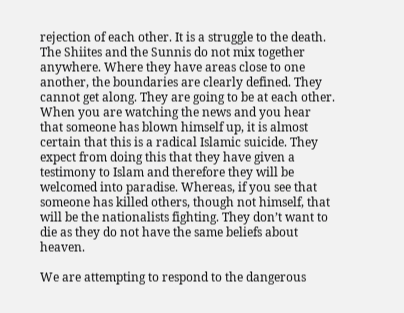rejection of each other. It is a struggle to the death. The Shiites and the Sunnis do not mix together anywhere. Where they have areas close to one another, the boundaries are clearly defined. They cannot get along. They are going to be at each other. When you are watching the news and you hear that someone has blown himself up, it is almost certain that this is a radical Islamic suicide. They expect from doing this that they have given a testimony to Islam and therefore they will be welcomed into paradise. Whereas, if you see that someone has killed others, though not himself, that will be the nationalists fighting. They don’t want to die as they do not have the same beliefs about heaven.

We are attempting to respond to the dangerous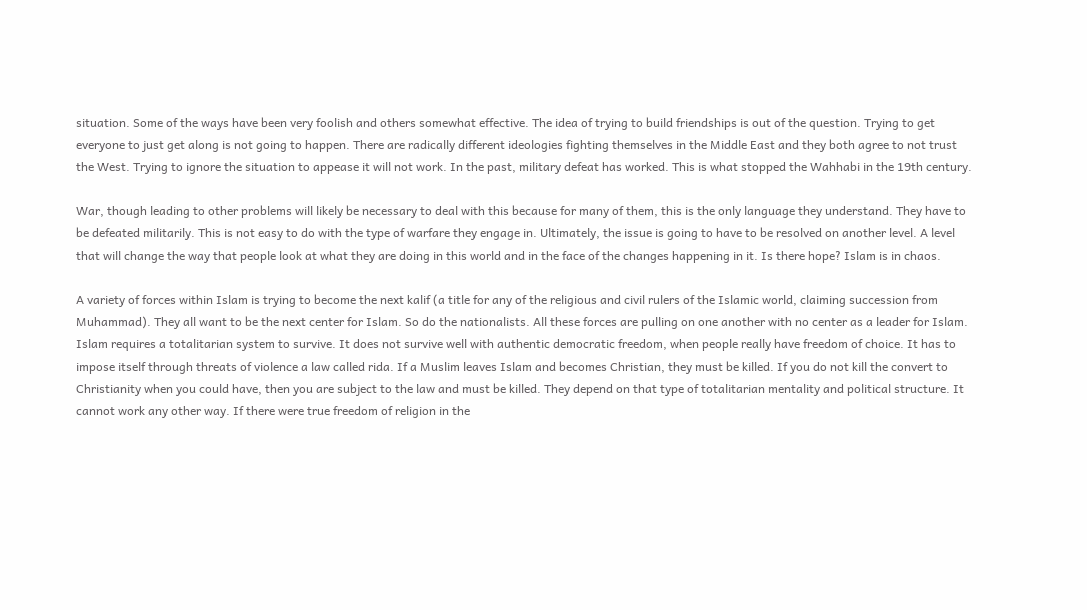situation. Some of the ways have been very foolish and others somewhat effective. The idea of trying to build friendships is out of the question. Trying to get everyone to just get along is not going to happen. There are radically different ideologies fighting themselves in the Middle East and they both agree to not trust the West. Trying to ignore the situation to appease it will not work. In the past, military defeat has worked. This is what stopped the Wahhabi in the 19th century.

War, though leading to other problems will likely be necessary to deal with this because for many of them, this is the only language they understand. They have to be defeated militarily. This is not easy to do with the type of warfare they engage in. Ultimately, the issue is going to have to be resolved on another level. A level that will change the way that people look at what they are doing in this world and in the face of the changes happening in it. Is there hope? Islam is in chaos.

A variety of forces within Islam is trying to become the next kalif (a title for any of the religious and civil rulers of the Islamic world, claiming succession from Muhammad). They all want to be the next center for Islam. So do the nationalists. All these forces are pulling on one another with no center as a leader for Islam. Islam requires a totalitarian system to survive. It does not survive well with authentic democratic freedom, when people really have freedom of choice. It has to impose itself through threats of violence a law called rida. If a Muslim leaves Islam and becomes Christian, they must be killed. If you do not kill the convert to Christianity when you could have, then you are subject to the law and must be killed. They depend on that type of totalitarian mentality and political structure. It cannot work any other way. If there were true freedom of religion in the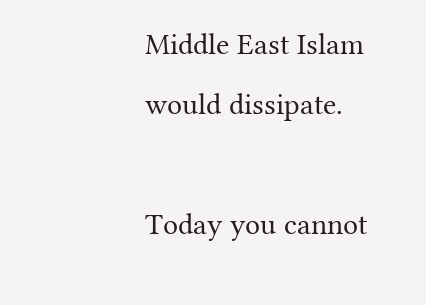Middle East Islam would dissipate.

Today you cannot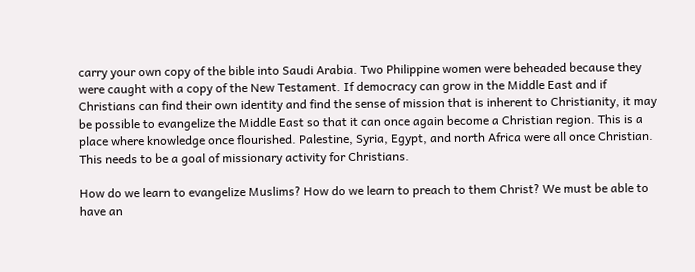carry your own copy of the bible into Saudi Arabia. Two Philippine women were beheaded because they were caught with a copy of the New Testament. If democracy can grow in the Middle East and if Christians can find their own identity and find the sense of mission that is inherent to Christianity, it may be possible to evangelize the Middle East so that it can once again become a Christian region. This is a place where knowledge once flourished. Palestine, Syria, Egypt, and north Africa were all once Christian. This needs to be a goal of missionary activity for Christians.

How do we learn to evangelize Muslims? How do we learn to preach to them Christ? We must be able to have an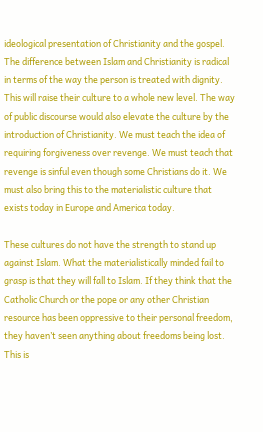ideological presentation of Christianity and the gospel. The difference between Islam and Christianity is radical in terms of the way the person is treated with dignity. This will raise their culture to a whole new level. The way of public discourse would also elevate the culture by the introduction of Christianity. We must teach the idea of requiring forgiveness over revenge. We must teach that revenge is sinful even though some Christians do it. We must also bring this to the materialistic culture that exists today in Europe and America today.

These cultures do not have the strength to stand up against Islam. What the materialistically minded fail to grasp is that they will fall to Islam. If they think that the Catholic Church or the pope or any other Christian resource has been oppressive to their personal freedom, they haven’t seen anything about freedoms being lost. This is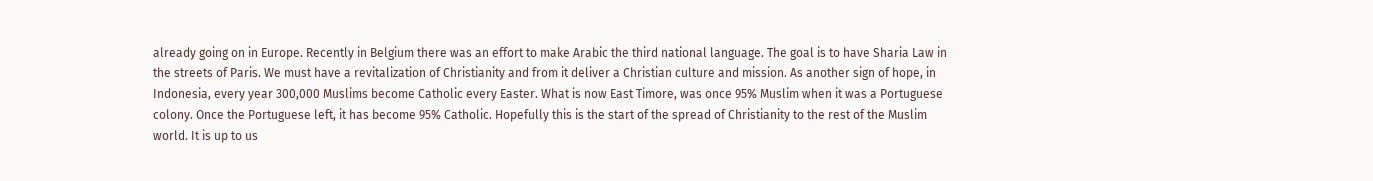already going on in Europe. Recently in Belgium there was an effort to make Arabic the third national language. The goal is to have Sharia Law in the streets of Paris. We must have a revitalization of Christianity and from it deliver a Christian culture and mission. As another sign of hope, in Indonesia, every year 300,000 Muslims become Catholic every Easter. What is now East Timore, was once 95% Muslim when it was a Portuguese colony. Once the Portuguese left, it has become 95% Catholic. Hopefully this is the start of the spread of Christianity to the rest of the Muslim world. It is up to us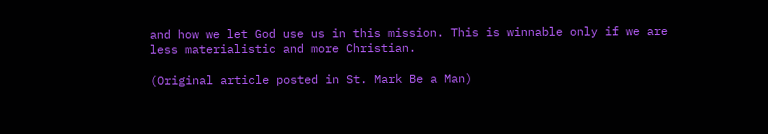and how we let God use us in this mission. This is winnable only if we are less materialistic and more Christian.

(Original article posted in St. Mark Be a Man)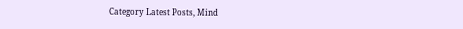Category Latest Posts, Mind